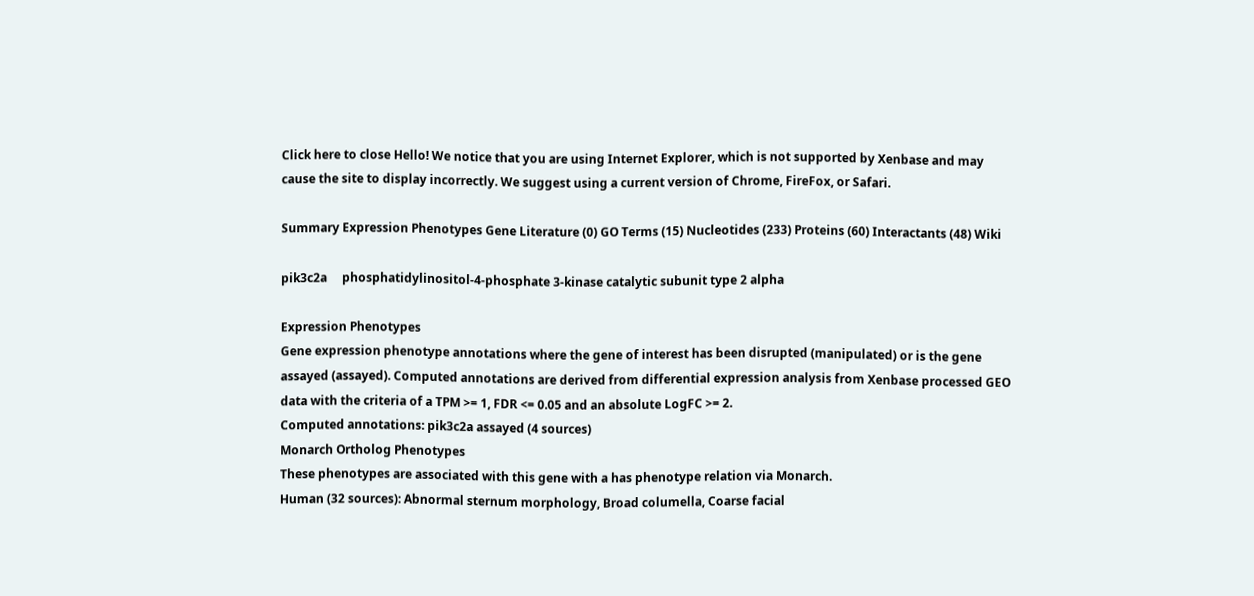Click here to close Hello! We notice that you are using Internet Explorer, which is not supported by Xenbase and may cause the site to display incorrectly. We suggest using a current version of Chrome, FireFox, or Safari.

Summary Expression Phenotypes Gene Literature (0) GO Terms (15) Nucleotides (233) Proteins (60) Interactants (48) Wiki

pik3c2a     phosphatidylinositol-4-phosphate 3-kinase catalytic subunit type 2 alpha

Expression Phenotypes
Gene expression phenotype annotations where the gene of interest has been disrupted (manipulated) or is the gene assayed (assayed). Computed annotations are derived from differential expression analysis from Xenbase processed GEO data with the criteria of a TPM >= 1, FDR <= 0.05 and an absolute LogFC >= 2.
Computed annotations: pik3c2a assayed (4 sources)
Monarch Ortholog Phenotypes
These phenotypes are associated with this gene with a has phenotype relation via Monarch.
Human (32 sources): Abnormal sternum morphology, Broad columella, Coarse facial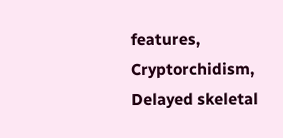features, Cryptorchidism, Delayed skeletal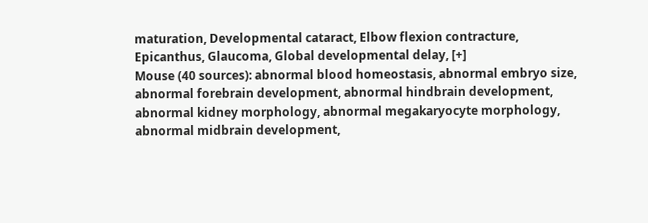maturation, Developmental cataract, Elbow flexion contracture, Epicanthus, Glaucoma, Global developmental delay, [+]
Mouse (40 sources): abnormal blood homeostasis, abnormal embryo size, abnormal forebrain development, abnormal hindbrain development, abnormal kidney morphology, abnormal megakaryocyte morphology, abnormal midbrain development,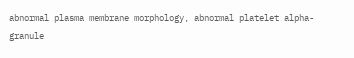abnormal plasma membrane morphology, abnormal platelet alpha-granule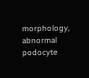morphology, abnormal podocyte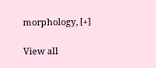morphology, [+]

View all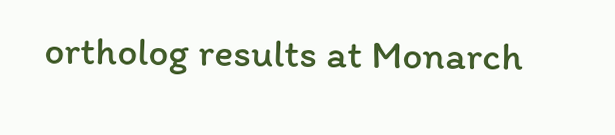ortholog results at Monarch